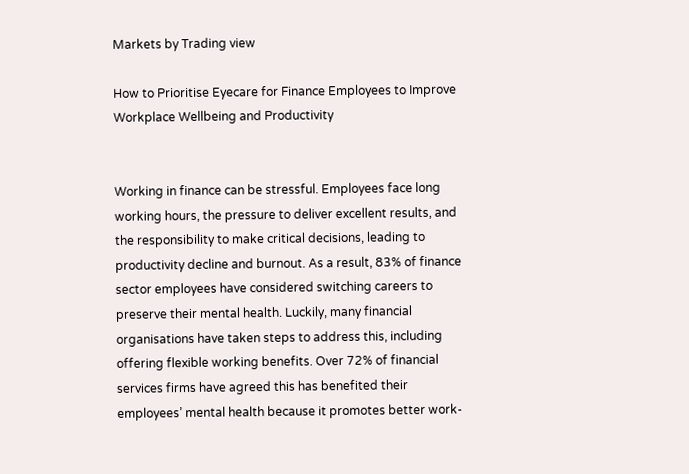Markets by Trading view

How to Prioritise Eyecare for Finance Employees to Improve Workplace Wellbeing and Productivity


Working in finance can be stressful. Employees face long working hours, the pressure to deliver excellent results, and the responsibility to make critical decisions, leading to productivity decline and burnout. As a result, 83% of finance sector employees have considered switching careers to preserve their mental health. Luckily, many financial organisations have taken steps to address this, including offering flexible working benefits. Over 72% of financial services firms have agreed this has benefited their employees’ mental health because it promotes better work-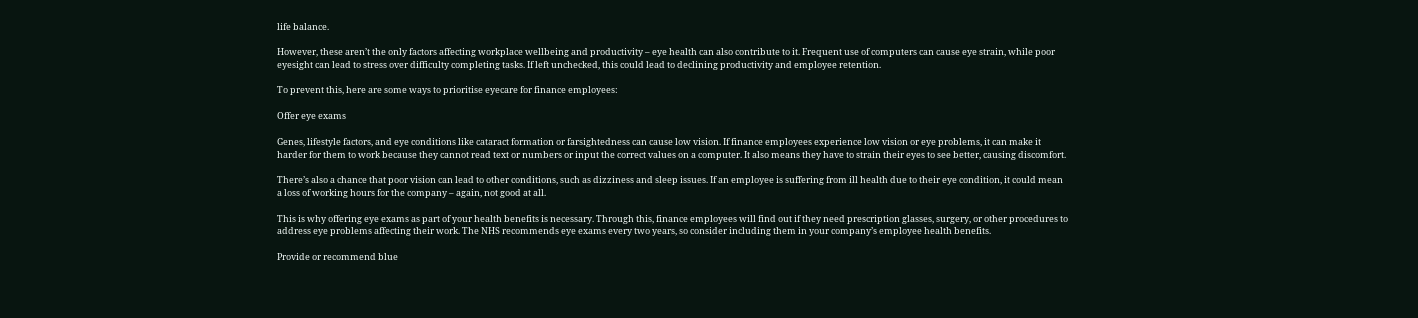life balance.

However, these aren’t the only factors affecting workplace wellbeing and productivity – eye health can also contribute to it. Frequent use of computers can cause eye strain, while poor eyesight can lead to stress over difficulty completing tasks. If left unchecked, this could lead to declining productivity and employee retention.

To prevent this, here are some ways to prioritise eyecare for finance employees:

Offer eye exams

Genes, lifestyle factors, and eye conditions like cataract formation or farsightedness can cause low vision. If finance employees experience low vision or eye problems, it can make it harder for them to work because they cannot read text or numbers or input the correct values on a computer. It also means they have to strain their eyes to see better, causing discomfort.

There’s also a chance that poor vision can lead to other conditions, such as dizziness and sleep issues. If an employee is suffering from ill health due to their eye condition, it could mean a loss of working hours for the company – again, not good at all.

This is why offering eye exams as part of your health benefits is necessary. Through this, finance employees will find out if they need prescription glasses, surgery, or other procedures to address eye problems affecting their work. The NHS recommends eye exams every two years, so consider including them in your company’s employee health benefits.

Provide or recommend blue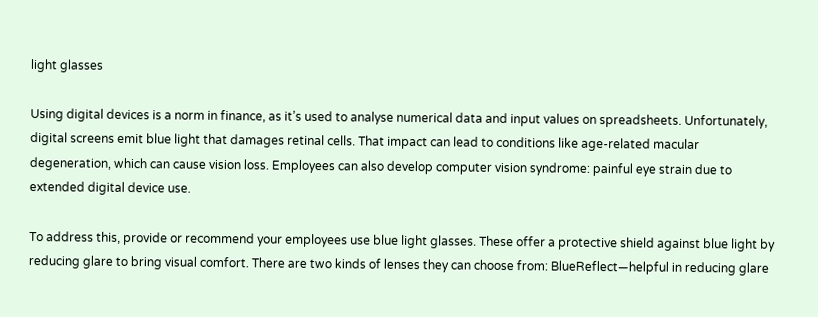light glasses

Using digital devices is a norm in finance, as it’s used to analyse numerical data and input values on spreadsheets. Unfortunately, digital screens emit blue light that damages retinal cells. That impact can lead to conditions like age-related macular degeneration, which can cause vision loss. Employees can also develop computer vision syndrome: painful eye strain due to extended digital device use.

To address this, provide or recommend your employees use blue light glasses. These offer a protective shield against blue light by reducing glare to bring visual comfort. There are two kinds of lenses they can choose from: BlueReflect—helpful in reducing glare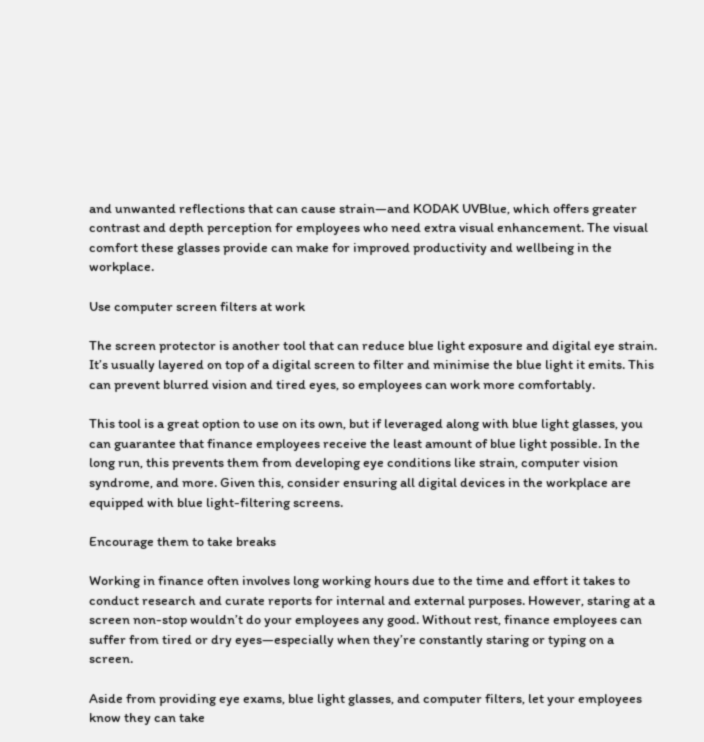and unwanted reflections that can cause strain—and KODAK UVBlue, which offers greater contrast and depth perception for employees who need extra visual enhancement. The visual comfort these glasses provide can make for improved productivity and wellbeing in the workplace.

Use computer screen filters at work

The screen protector is another tool that can reduce blue light exposure and digital eye strain. It’s usually layered on top of a digital screen to filter and minimise the blue light it emits. This can prevent blurred vision and tired eyes, so employees can work more comfortably.

This tool is a great option to use on its own, but if leveraged along with blue light glasses, you can guarantee that finance employees receive the least amount of blue light possible. In the long run, this prevents them from developing eye conditions like strain, computer vision syndrome, and more. Given this, consider ensuring all digital devices in the workplace are equipped with blue light-filtering screens.

Encourage them to take breaks

Working in finance often involves long working hours due to the time and effort it takes to conduct research and curate reports for internal and external purposes. However, staring at a screen non-stop wouldn’t do your employees any good. Without rest, finance employees can suffer from tired or dry eyes—especially when they’re constantly staring or typing on a screen.

Aside from providing eye exams, blue light glasses, and computer filters, let your employees know they can take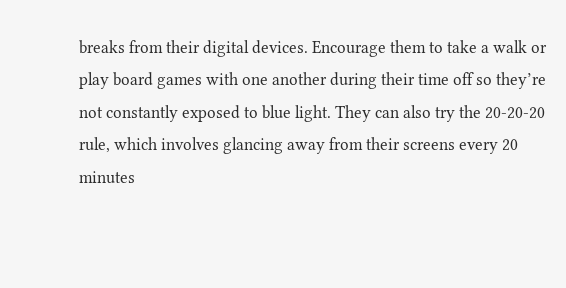breaks from their digital devices. Encourage them to take a walk or play board games with one another during their time off so they’re not constantly exposed to blue light. They can also try the 20-20-20 rule, which involves glancing away from their screens every 20 minutes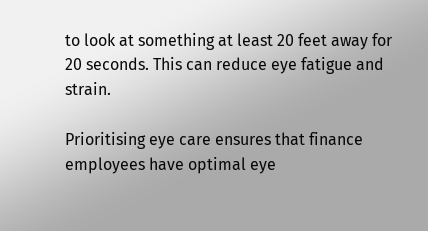to look at something at least 20 feet away for 20 seconds. This can reduce eye fatigue and strain.

Prioritising eye care ensures that finance employees have optimal eye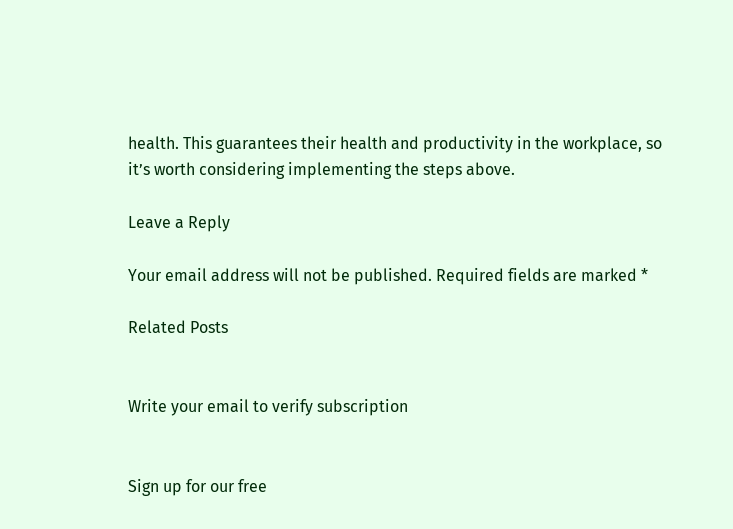health. This guarantees their health and productivity in the workplace, so it’s worth considering implementing the steps above.

Leave a Reply

Your email address will not be published. Required fields are marked *

Related Posts


Write your email to verify subscription


Sign up for our free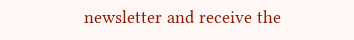newsletter and receive the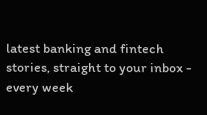latest banking and fintech stories, straight to your inbox - every week